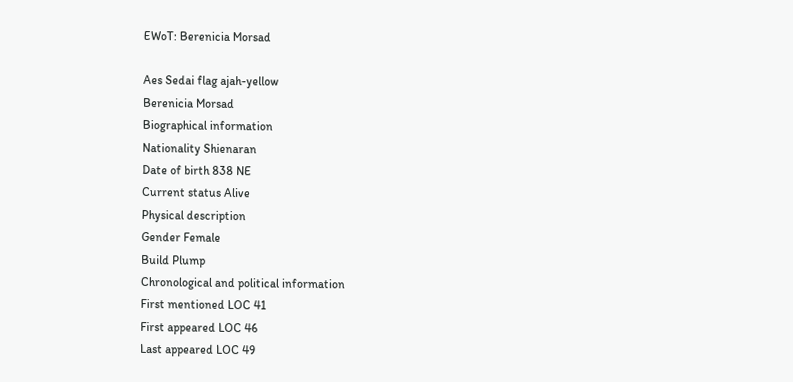EWoT: Berenicia Morsad

Aes Sedai flag ajah-yellow
Berenicia Morsad
Biographical information
Nationality Shienaran
Date of birth 838 NE
Current status Alive
Physical description
Gender Female
Build Plump
Chronological and political information
First mentioned LOC 41
First appeared LOC 46
Last appeared LOC 49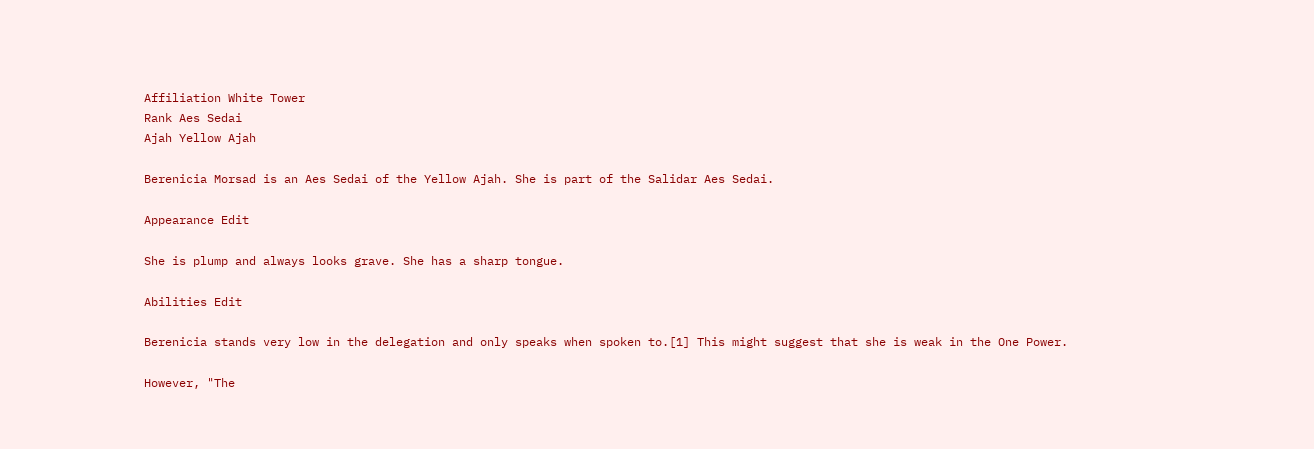Affiliation White Tower
Rank Aes Sedai
Ajah Yellow Ajah

Berenicia Morsad is an Aes Sedai of the Yellow Ajah. She is part of the Salidar Aes Sedai.

Appearance Edit

She is plump and always looks grave. She has a sharp tongue.

Abilities Edit

Berenicia stands very low in the delegation and only speaks when spoken to.[1] This might suggest that she is weak in the One Power.

However, "The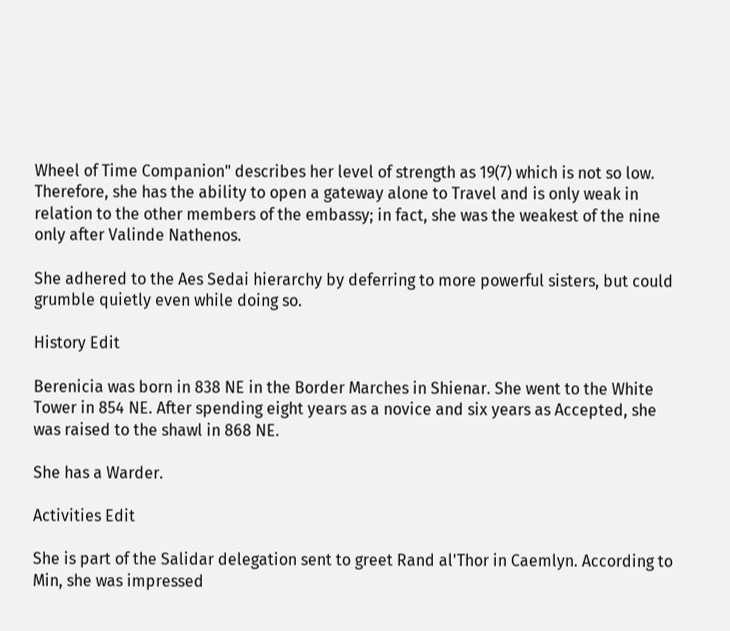Wheel of Time Companion" describes her level of strength as 19(7) which is not so low. Therefore, she has the ability to open a gateway alone to Travel and is only weak in relation to the other members of the embassy; in fact, she was the weakest of the nine only after Valinde Nathenos.

She adhered to the Aes Sedai hierarchy by deferring to more powerful sisters, but could grumble quietly even while doing so.

History Edit

Berenicia was born in 838 NE in the Border Marches in Shienar. She went to the White Tower in 854 NE. After spending eight years as a novice and six years as Accepted, she was raised to the shawl in 868 NE.

She has a Warder.

Activities Edit

She is part of the Salidar delegation sent to greet Rand al'Thor in Caemlyn. According to Min, she was impressed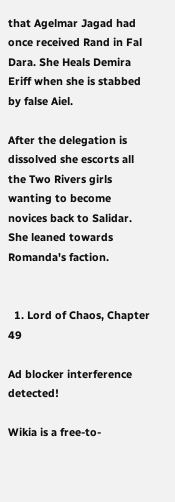that Agelmar Jagad had once received Rand in Fal Dara. She Heals Demira Eriff when she is stabbed by false Aiel.

After the delegation is dissolved she escorts all the Two Rivers girls wanting to become novices back to Salidar. She leaned towards Romanda's faction.


  1. Lord of Chaos, Chapter 49

Ad blocker interference detected!

Wikia is a free-to-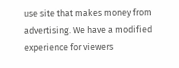use site that makes money from advertising. We have a modified experience for viewers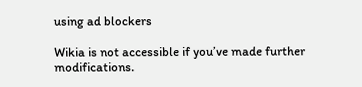using ad blockers

Wikia is not accessible if you’ve made further modifications.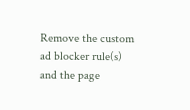Remove the custom ad blocker rule(s) and the page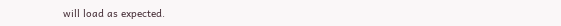will load as expected.